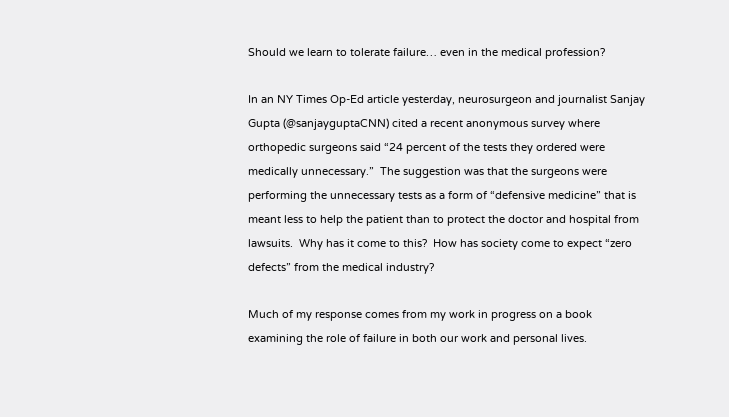Should we learn to tolerate failure… even in the medical profession?

In an NY Times Op-Ed article yesterday, neurosurgeon and journalist Sanjay Gupta (@sanjayguptaCNN) cited a recent anonymous survey where orthopedic surgeons said “24 percent of the tests they ordered were medically unnecessary.”  The suggestion was that the surgeons were performing the unnecessary tests as a form of “defensive medicine” that is meant less to help the patient than to protect the doctor and hospital from lawsuits.  Why has it come to this?  How has society come to expect “zero defects” from the medical industry?

Much of my response comes from my work in progress on a book examining the role of failure in both our work and personal lives.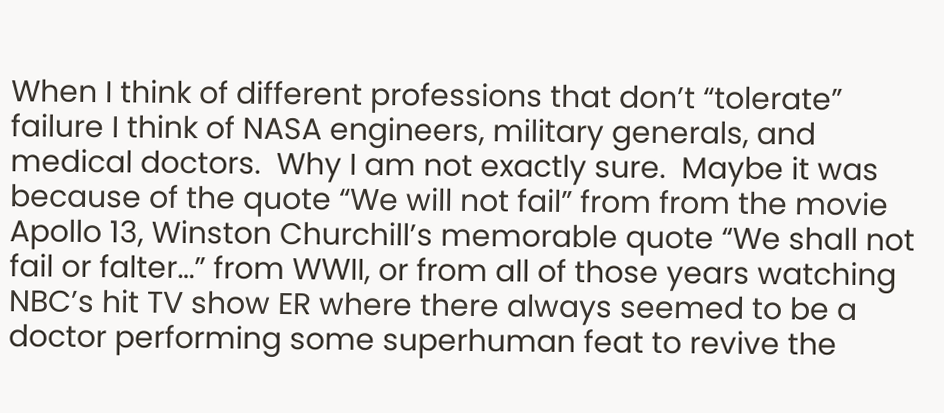When I think of different professions that don’t “tolerate” failure I think of NASA engineers, military generals, and medical doctors.  Why I am not exactly sure.  Maybe it was because of the quote “We will not fail” from from the movie Apollo 13, Winston Churchill’s memorable quote “We shall not fail or falter…” from WWII, or from all of those years watching NBC’s hit TV show ER where there always seemed to be a doctor performing some superhuman feat to revive the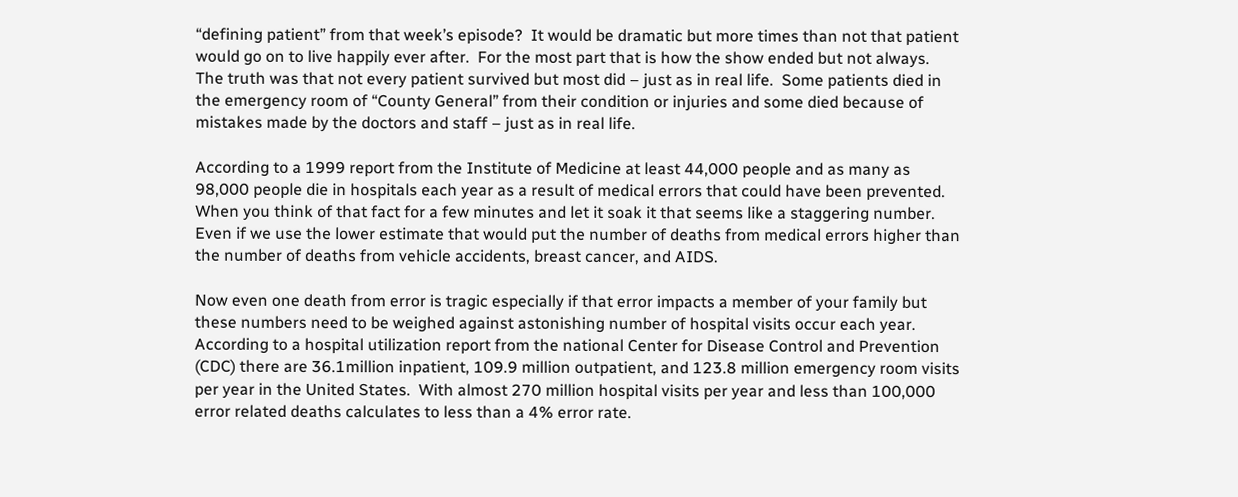“defining patient” from that week’s episode?  It would be dramatic but more times than not that patient would go on to live happily ever after.  For the most part that is how the show ended but not always.  The truth was that not every patient survived but most did – just as in real life.  Some patients died in the emergency room of “County General” from their condition or injuries and some died because of mistakes made by the doctors and staff – just as in real life.

According to a 1999 report from the Institute of Medicine at least 44,000 people and as many as 98,000 people die in hospitals each year as a result of medical errors that could have been prevented.  When you think of that fact for a few minutes and let it soak it that seems like a staggering number.  Even if we use the lower estimate that would put the number of deaths from medical errors higher than the number of deaths from vehicle accidents, breast cancer, and AIDS.

Now even one death from error is tragic especially if that error impacts a member of your family but these numbers need to be weighed against astonishing number of hospital visits occur each year.  According to a hospital utilization report from the national Center for Disease Control and Prevention (CDC) there are 36.1million inpatient, 109.9 million outpatient, and 123.8 million emergency room visits per year in the United States.  With almost 270 million hospital visits per year and less than 100,000 error related deaths calculates to less than a 4% error rate.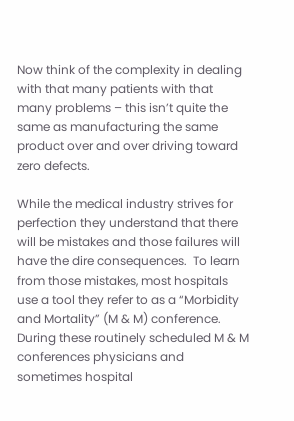Now think of the complexity in dealing with that many patients with that many problems – this isn’t quite the same as manufacturing the same product over and over driving toward zero defects.

While the medical industry strives for perfection they understand that there will be mistakes and those failures will have the dire consequences.  To learn from those mistakes, most hospitals use a tool they refer to as a “Morbidity and Mortality” (M & M) conference.  During these routinely scheduled M & M conferences physicians and sometimes hospital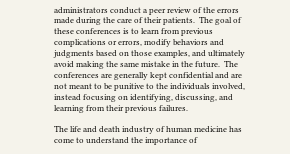administrators conduct a peer review of the errors made during the care of their patients.  The goal of these conferences is to learn from previous complications or errors, modify behaviors and judgments based on those examples, and ultimately avoid making the same mistake in the future.  The conferences are generally kept confidential and are not meant to be punitive to the individuals involved, instead focusing on identifying, discussing, and learning from their previous failures.

The life and death industry of human medicine has come to understand the importance of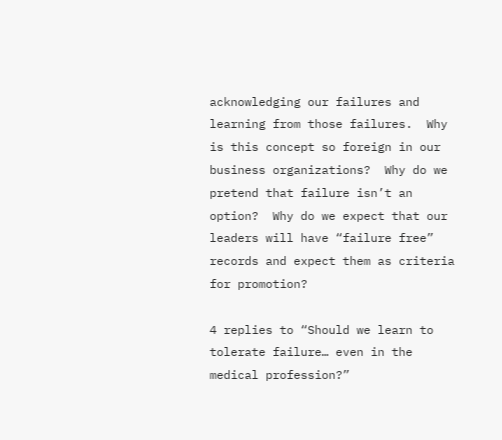acknowledging our failures and learning from those failures.  Why is this concept so foreign in our business organizations?  Why do we pretend that failure isn’t an option?  Why do we expect that our leaders will have “failure free” records and expect them as criteria for promotion?

4 replies to “Should we learn to tolerate failure… even in the medical profession?”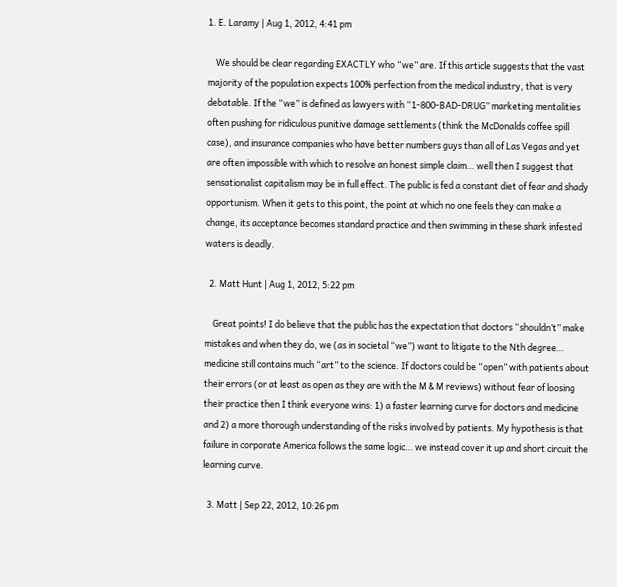1. E. Laramy | Aug 1, 2012, 4:41 pm

    We should be clear regarding EXACTLY who “we” are. If this article suggests that the vast majority of the population expects 100% perfection from the medical industry, that is very debatable. If the “we” is defined as lawyers with “1-800-BAD-DRUG” marketing mentalities often pushing for ridiculous punitive damage settlements (think the McDonalds coffee spill case), and insurance companies who have better numbers guys than all of Las Vegas and yet are often impossible with which to resolve an honest simple claim… well then I suggest that sensationalist capitalism may be in full effect. The public is fed a constant diet of fear and shady opportunism. When it gets to this point, the point at which no one feels they can make a change, its acceptance becomes standard practice and then swimming in these shark infested waters is deadly.

  2. Matt Hunt | Aug 1, 2012, 5:22 pm

    Great points! I do believe that the public has the expectation that doctors “shouldn’t” make mistakes and when they do, we (as in societal “we”) want to litigate to the Nth degree… medicine still contains much “art” to the science. If doctors could be “open” with patients about their errors (or at least as open as they are with the M & M reviews) without fear of loosing their practice then I think everyone wins: 1) a faster learning curve for doctors and medicine and 2) a more thorough understanding of the risks involved by patients. My hypothesis is that failure in corporate America follows the same logic… we instead cover it up and short circuit the learning curve.

  3. Matt | Sep 22, 2012, 10:26 pm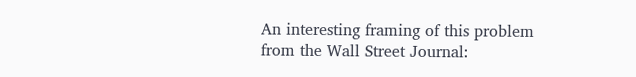An interesting framing of this problem from the Wall Street Journal: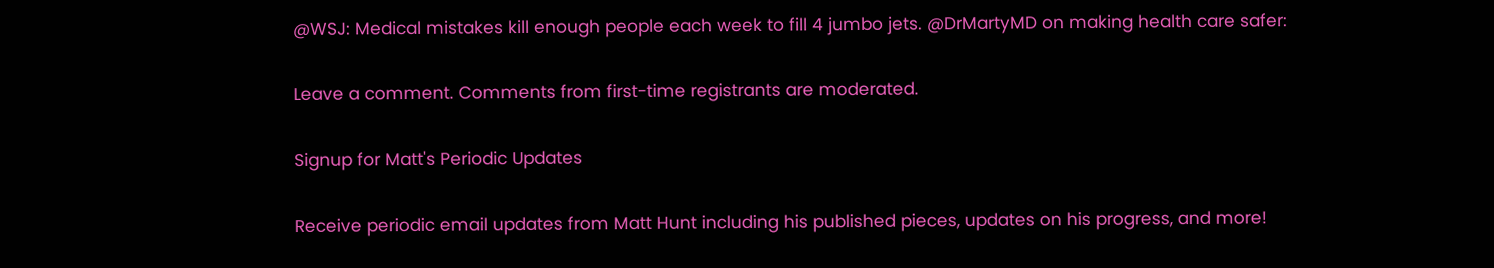@WSJ: Medical mistakes kill enough people each week to fill 4 jumbo jets. @DrMartyMD on making health care safer:

Leave a comment. Comments from first-time registrants are moderated.

Signup for Matt's Periodic Updates

Receive periodic email updates from Matt Hunt including his published pieces, updates on his progress, and more!